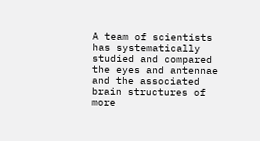A team of scientists has systematically studied and compared the eyes and antennae and the associated brain structures of more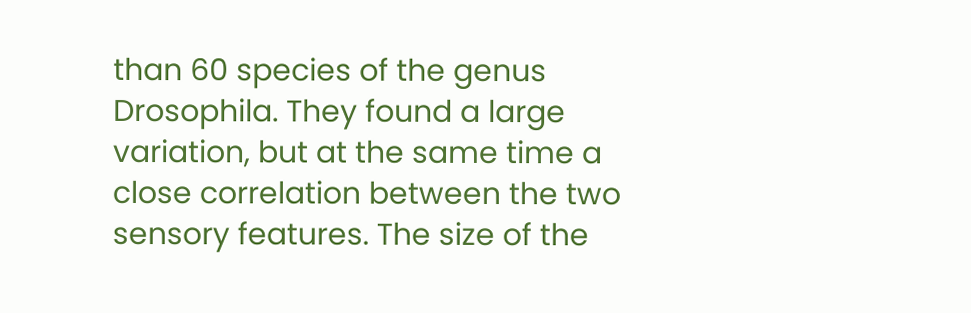than 60 species of the genus Drosophila. They found a large variation, but at the same time a close correlation between the two sensory features. The size of the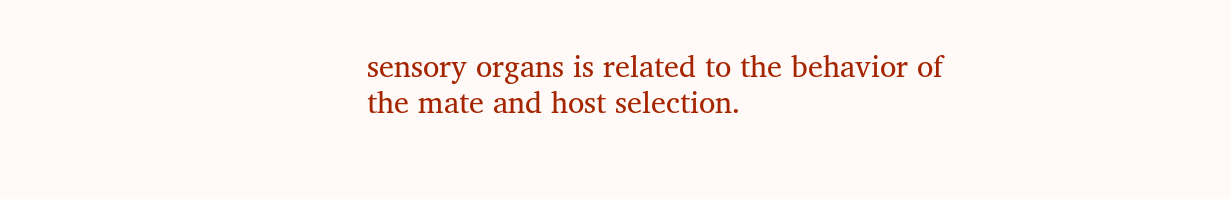sensory organs is related to the behavior of the mate and host selection.